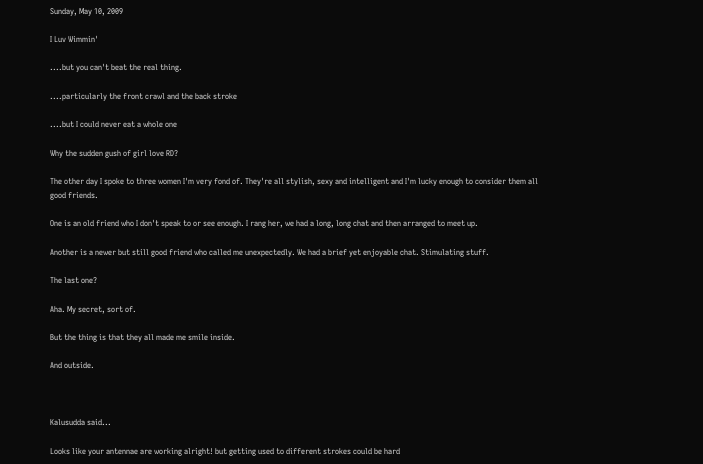Sunday, May 10, 2009

I Luv Wimmin'

....but you can't beat the real thing.

....particularly the front crawl and the back stroke

....but I could never eat a whole one

Why the sudden gush of girl love RD?

The other day I spoke to three women I'm very fond of. They're all stylish, sexy and intelligent and I'm lucky enough to consider them all good friends.

One is an old friend who I don't speak to or see enough. I rang her, we had a long, long chat and then arranged to meet up.

Another is a newer but still good friend who called me unexpectedly. We had a brief yet enjoyable chat. Stimulating stuff.

The last one?

Aha. My secret, sort of.

But the thing is that they all made me smile inside.

And outside.



Kalusudda said...

Looks like your antennae are working alright! but getting used to different strokes could be hard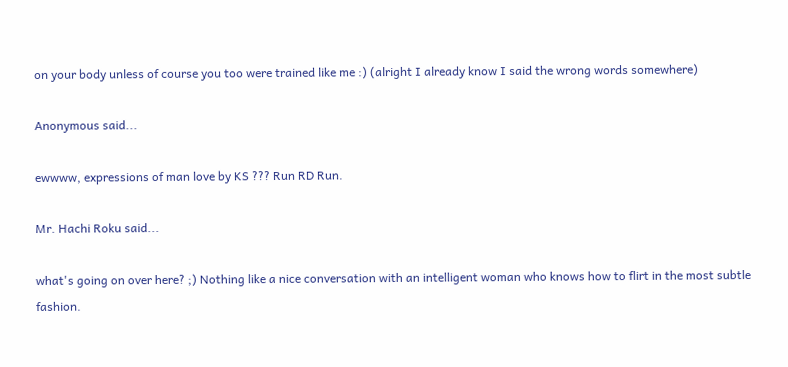on your body unless of course you too were trained like me :) (alright I already know I said the wrong words somewhere)

Anonymous said...

ewwww, expressions of man love by KS ??? Run RD Run.

Mr. Hachi Roku said...

what's going on over here? ;) Nothing like a nice conversation with an intelligent woman who knows how to flirt in the most subtle fashion.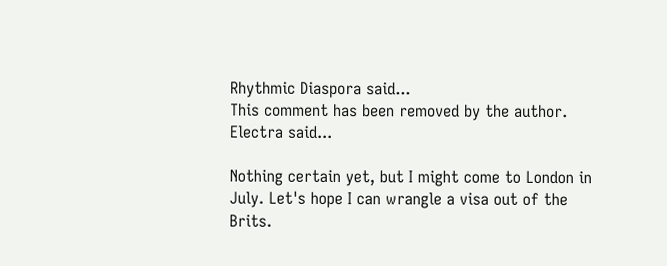Rhythmic Diaspora said...
This comment has been removed by the author.
Electra said...

Nothing certain yet, but I might come to London in July. Let's hope I can wrangle a visa out of the Brits.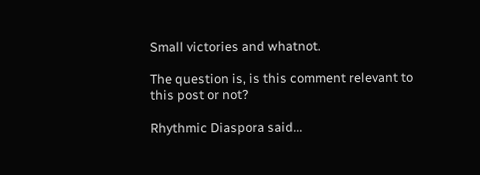Small victories and whatnot.

The question is, is this comment relevant to this post or not?

Rhythmic Diaspora said...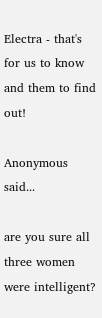Electra - that's for us to know and them to find out!

Anonymous said...

are you sure all three women were intelligent?